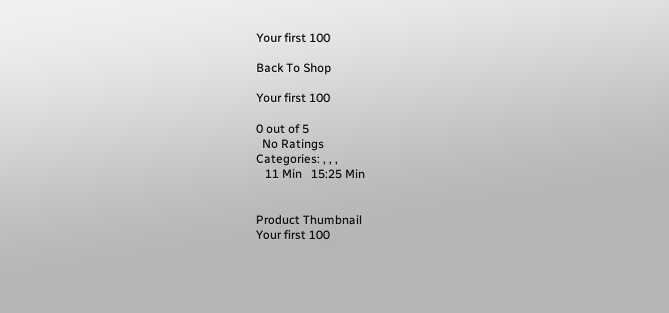Your first 100

Back To Shop

Your first 100

0 out of 5
  No Ratings
Categories: , , ,
   11 Min   15:25 Min


Product Thumbnail
Your first 100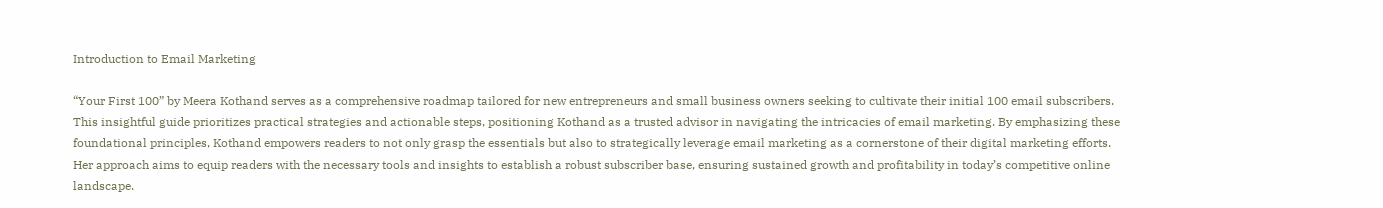Introduction to Email Marketing

“Your First 100” by Meera Kothand serves as a comprehensive roadmap tailored for new entrepreneurs and small business owners seeking to cultivate their initial 100 email subscribers. This insightful guide prioritizes practical strategies and actionable steps, positioning Kothand as a trusted advisor in navigating the intricacies of email marketing. By emphasizing these foundational principles, Kothand empowers readers to not only grasp the essentials but also to strategically leverage email marketing as a cornerstone of their digital marketing efforts. Her approach aims to equip readers with the necessary tools and insights to establish a robust subscriber base, ensuring sustained growth and profitability in today’s competitive online landscape.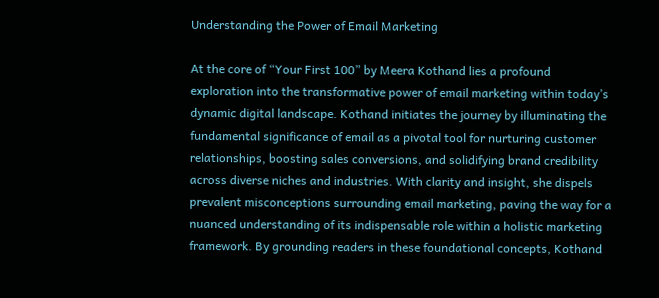Understanding the Power of Email Marketing

At the core of “Your First 100” by Meera Kothand lies a profound exploration into the transformative power of email marketing within today’s dynamic digital landscape. Kothand initiates the journey by illuminating the fundamental significance of email as a pivotal tool for nurturing customer relationships, boosting sales conversions, and solidifying brand credibility across diverse niches and industries. With clarity and insight, she dispels prevalent misconceptions surrounding email marketing, paving the way for a nuanced understanding of its indispensable role within a holistic marketing framework. By grounding readers in these foundational concepts, Kothand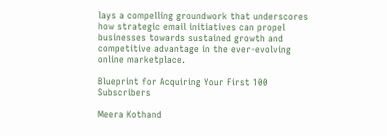lays a compelling groundwork that underscores how strategic email initiatives can propel businesses towards sustained growth and competitive advantage in the ever-evolving online marketplace.

Blueprint for Acquiring Your First 100 Subscribers

Meera Kothand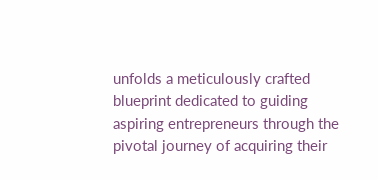unfolds a meticulously crafted blueprint dedicated to guiding aspiring entrepreneurs through the pivotal journey of acquiring their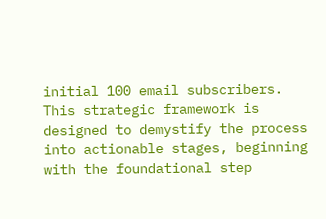initial 100 email subscribers. This strategic framework is designed to demystify the process into actionable stages, beginning with the foundational step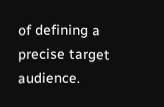of defining a precise target audience.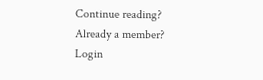Continue reading?
Already a member? Login